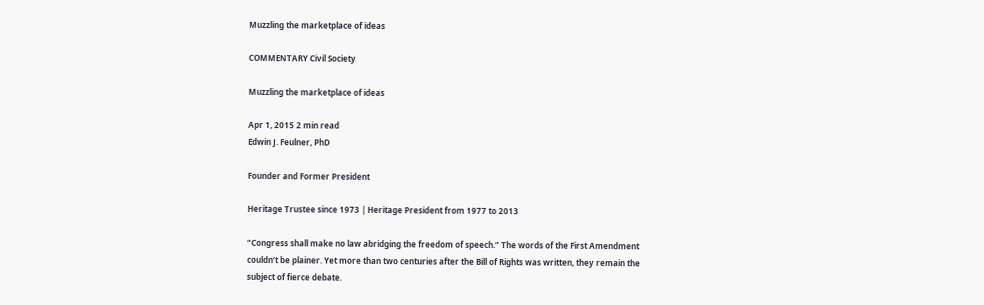Muzzling the marketplace of ideas

COMMENTARY Civil Society

Muzzling the marketplace of ideas

Apr 1, 2015 2 min read
Edwin J. Feulner, PhD

Founder and Former President

Heritage Trustee since 1973 | Heritage President from 1977 to 2013

“Congress shall make no law abridging the freedom of speech.” The words of the First Amendment couldn’t be plainer. Yet more than two centuries after the Bill of Rights was written, they remain the subject of fierce debate.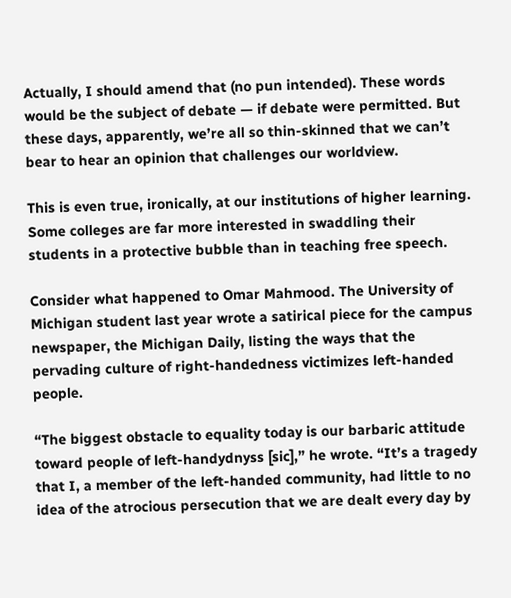Actually, I should amend that (no pun intended). These words would be the subject of debate — if debate were permitted. But these days, apparently, we’re all so thin-skinned that we can’t bear to hear an opinion that challenges our worldview.

This is even true, ironically, at our institutions of higher learning. Some colleges are far more interested in swaddling their students in a protective bubble than in teaching free speech.

Consider what happened to Omar Mahmood. The University of Michigan student last year wrote a satirical piece for the campus newspaper, the Michigan Daily, listing the ways that the pervading culture of right-handedness victimizes left-handed people.

“The biggest obstacle to equality today is our barbaric attitude toward people of left-handydnyss [sic],” he wrote. “It’s a tragedy that I, a member of the left-handed community, had little to no idea of the atrocious persecution that we are dealt every day by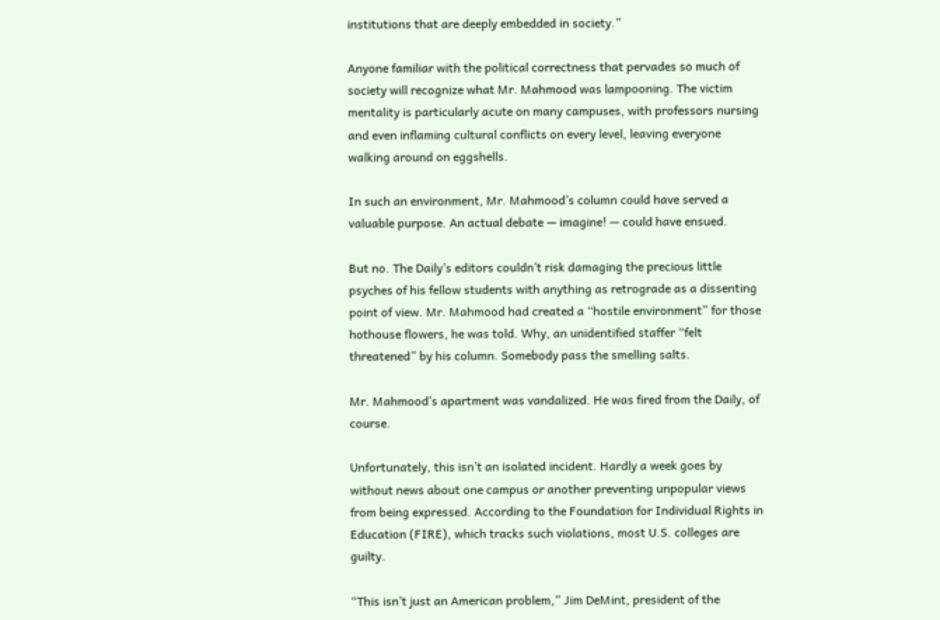institutions that are deeply embedded in society.”

Anyone familiar with the political correctness that pervades so much of society will recognize what Mr. Mahmood was lampooning. The victim mentality is particularly acute on many campuses, with professors nursing and even inflaming cultural conflicts on every level, leaving everyone walking around on eggshells.

In such an environment, Mr. Mahmood’s column could have served a valuable purpose. An actual debate — imagine! — could have ensued.

But no. The Daily’s editors couldn’t risk damaging the precious little psyches of his fellow students with anything as retrograde as a dissenting point of view. Mr. Mahmood had created a “hostile environment” for those hothouse flowers, he was told. Why, an unidentified staffer “felt threatened” by his column. Somebody pass the smelling salts.

Mr. Mahmood’s apartment was vandalized. He was fired from the Daily, of course.

Unfortunately, this isn’t an isolated incident. Hardly a week goes by without news about one campus or another preventing unpopular views from being expressed. According to the Foundation for Individual Rights in Education (FIRE), which tracks such violations, most U.S. colleges are guilty.

“This isn’t just an American problem,” Jim DeMint, president of the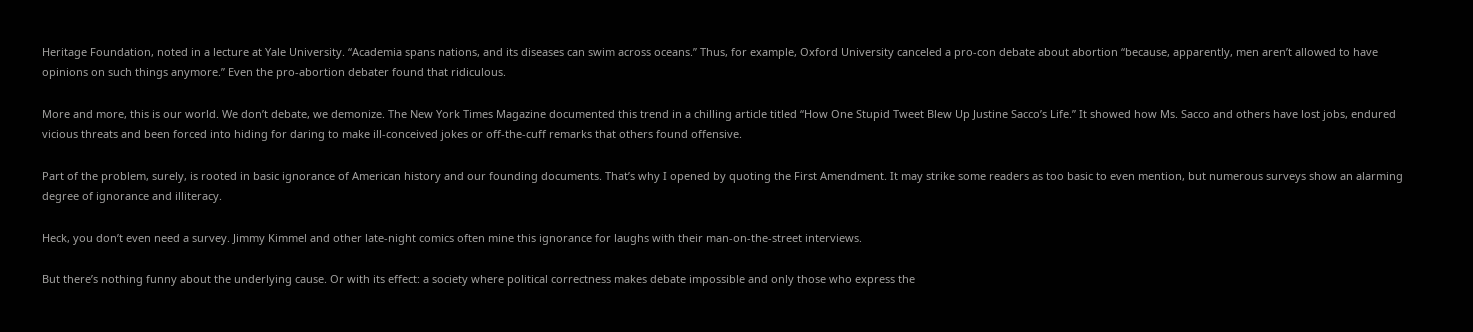Heritage Foundation, noted in a lecture at Yale University. “Academia spans nations, and its diseases can swim across oceans.” Thus, for example, Oxford University canceled a pro-con debate about abortion “because, apparently, men aren’t allowed to have opinions on such things anymore.” Even the pro-abortion debater found that ridiculous.

More and more, this is our world. We don’t debate, we demonize. The New York Times Magazine documented this trend in a chilling article titled “How One Stupid Tweet Blew Up Justine Sacco’s Life.” It showed how Ms. Sacco and others have lost jobs, endured vicious threats and been forced into hiding for daring to make ill-conceived jokes or off-the-cuff remarks that others found offensive.

Part of the problem, surely, is rooted in basic ignorance of American history and our founding documents. That’s why I opened by quoting the First Amendment. It may strike some readers as too basic to even mention, but numerous surveys show an alarming degree of ignorance and illiteracy.

Heck, you don’t even need a survey. Jimmy Kimmel and other late-night comics often mine this ignorance for laughs with their man-on-the-street interviews.

But there’s nothing funny about the underlying cause. Or with its effect: a society where political correctness makes debate impossible and only those who express the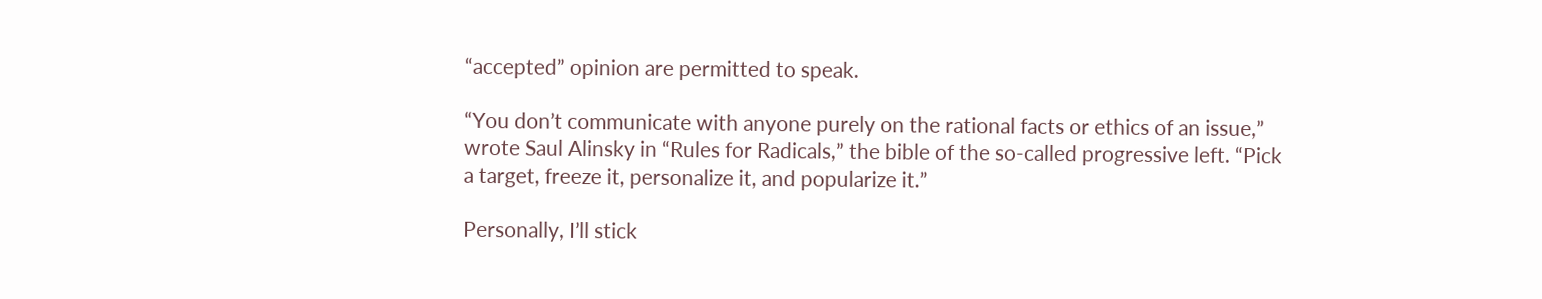“accepted” opinion are permitted to speak.

“You don’t communicate with anyone purely on the rational facts or ethics of an issue,” wrote Saul Alinsky in “Rules for Radicals,” the bible of the so-called progressive left. “Pick a target, freeze it, personalize it, and popularize it.”

Personally, I’ll stick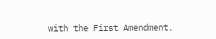with the First Amendment.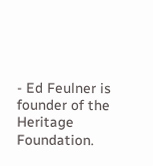- Ed Feulner is founder of the Heritage Foundation.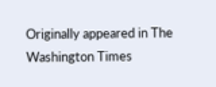Originally appeared in The Washington Times